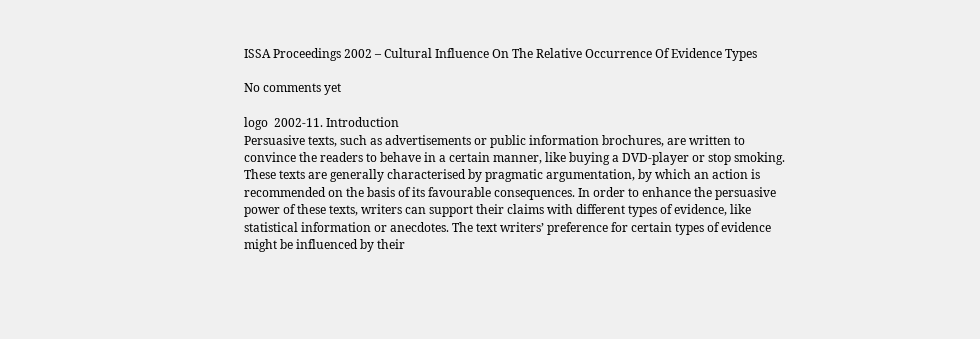ISSA Proceedings 2002 – Cultural Influence On The Relative Occurrence Of Evidence Types

No comments yet

logo  2002-11. Introduction
Persuasive texts, such as advertisements or public information brochures, are written to convince the readers to behave in a certain manner, like buying a DVD-player or stop smoking. These texts are generally characterised by pragmatic argumentation, by which an action is recommended on the basis of its favourable consequences. In order to enhance the persuasive power of these texts, writers can support their claims with different types of evidence, like statistical information or anecdotes. The text writers’ preference for certain types of evidence might be influenced by their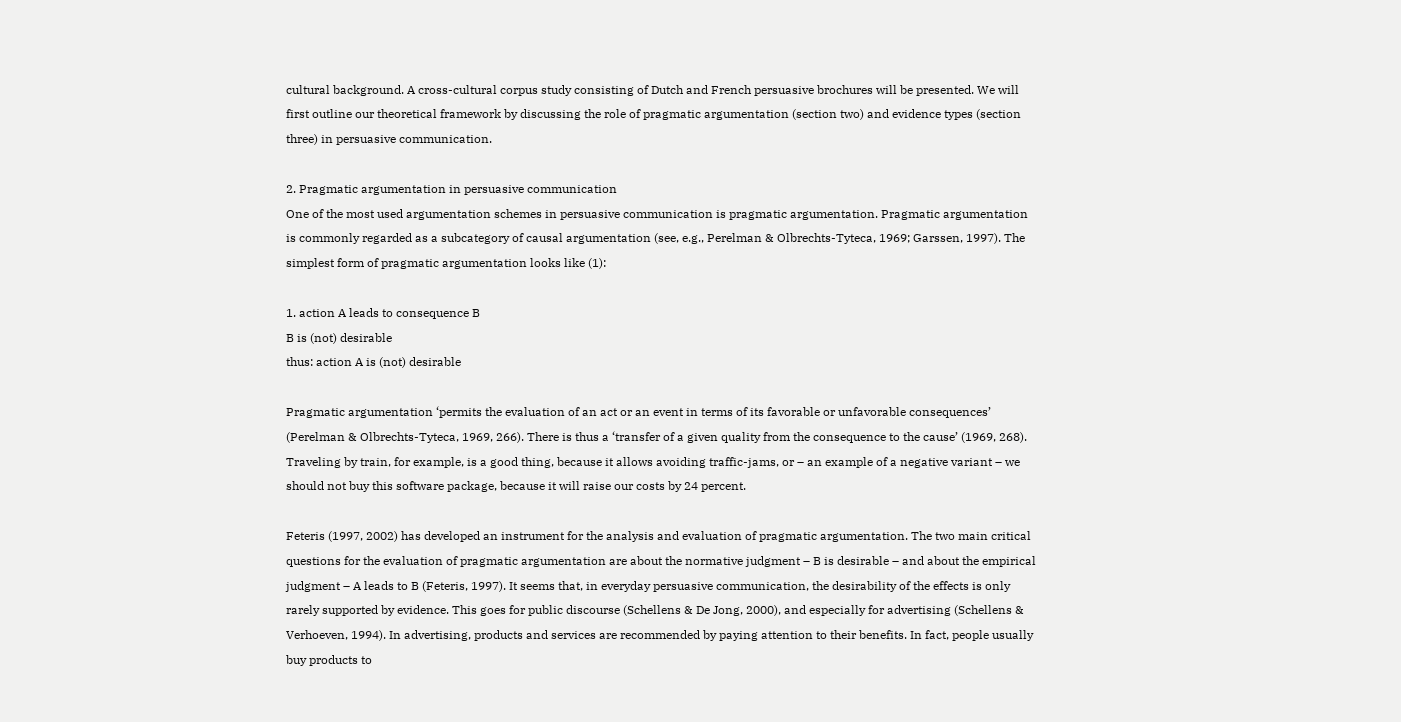cultural background. A cross-cultural corpus study consisting of Dutch and French persuasive brochures will be presented. We will first outline our theoretical framework by discussing the role of pragmatic argumentation (section two) and evidence types (section three) in persuasive communication.

2. Pragmatic argumentation in persuasive communication
One of the most used argumentation schemes in persuasive communication is pragmatic argumentation. Pragmatic argumentation is commonly regarded as a subcategory of causal argumentation (see, e.g., Perelman & Olbrechts-Tyteca, 1969; Garssen, 1997). The simplest form of pragmatic argumentation looks like (1):

1. action A leads to consequence B
B is (not) desirable
thus: action A is (not) desirable

Pragmatic argumentation ‘permits the evaluation of an act or an event in terms of its favorable or unfavorable consequences’ (Perelman & Olbrechts-Tyteca, 1969, 266). There is thus a ‘transfer of a given quality from the consequence to the cause’ (1969, 268). Traveling by train, for example, is a good thing, because it allows avoiding traffic-jams, or – an example of a negative variant – we should not buy this software package, because it will raise our costs by 24 percent.

Feteris (1997, 2002) has developed an instrument for the analysis and evaluation of pragmatic argumentation. The two main critical questions for the evaluation of pragmatic argumentation are about the normative judgment – B is desirable – and about the empirical judgment – A leads to B (Feteris, 1997). It seems that, in everyday persuasive communication, the desirability of the effects is only rarely supported by evidence. This goes for public discourse (Schellens & De Jong, 2000), and especially for advertising (Schellens & Verhoeven, 1994). In advertising, products and services are recommended by paying attention to their benefits. In fact, people usually buy products to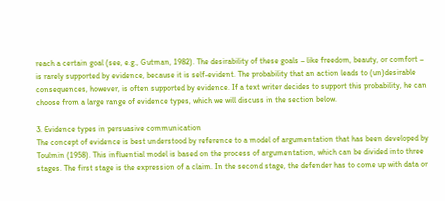reach a certain goal (see, e.g., Gutman, 1982). The desirability of these goals – like freedom, beauty, or comfort – is rarely supported by evidence, because it is self-evident. The probability that an action leads to (un)desirable consequences, however, is often supported by evidence. If a text writer decides to support this probability, he can choose from a large range of evidence types, which we will discuss in the section below.

3. Evidence types in persuasive communication
The concept of evidence is best understood by reference to a model of argumentation that has been developed by Toulmin (1958). This influential model is based on the process of argumentation, which can be divided into three stages. The first stage is the expression of a claim. In the second stage, the defender has to come up with data or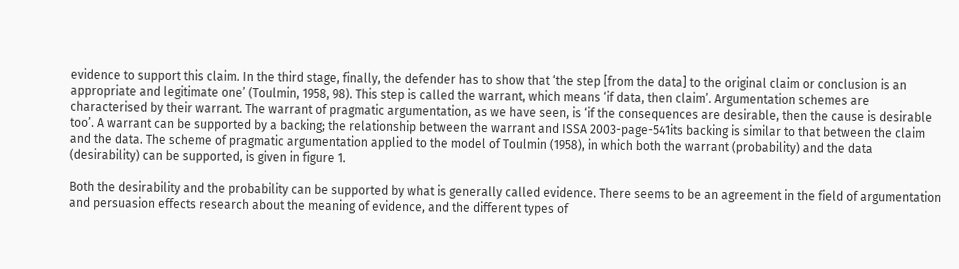evidence to support this claim. In the third stage, finally, the defender has to show that ‘the step [from the data] to the original claim or conclusion is an appropriate and legitimate one’ (Toulmin, 1958, 98). This step is called the warrant, which means ‘if data, then claim’. Argumentation schemes are characterised by their warrant. The warrant of pragmatic argumentation, as we have seen, is ‘if the consequences are desirable, then the cause is desirable too’. A warrant can be supported by a backing; the relationship between the warrant and ISSA 2003-page-541its backing is similar to that between the claim and the data. The scheme of pragmatic argumentation applied to the model of Toulmin (1958), in which both the warrant (probability) and the data (desirability) can be supported, is given in figure 1.

Both the desirability and the probability can be supported by what is generally called evidence. There seems to be an agreement in the field of argumentation and persuasion effects research about the meaning of evidence, and the different types of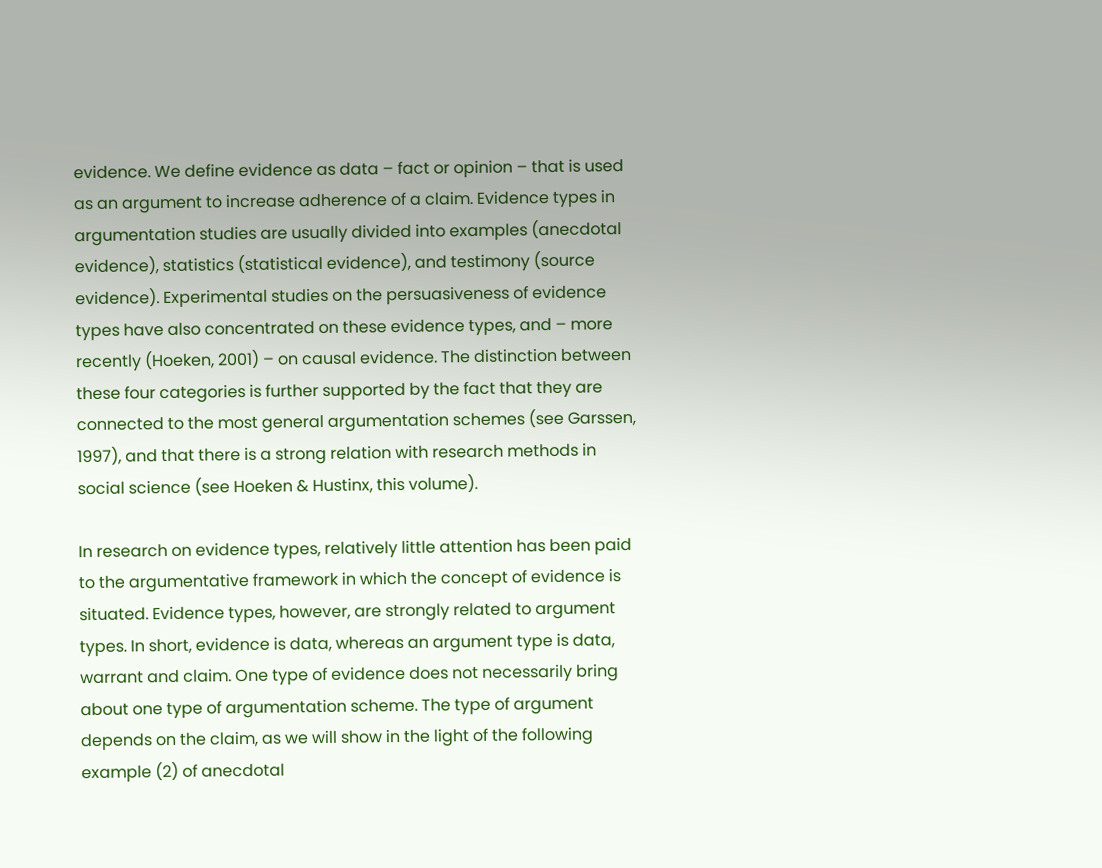evidence. We define evidence as data – fact or opinion – that is used as an argument to increase adherence of a claim. Evidence types in argumentation studies are usually divided into examples (anecdotal evidence), statistics (statistical evidence), and testimony (source evidence). Experimental studies on the persuasiveness of evidence types have also concentrated on these evidence types, and – more recently (Hoeken, 2001) – on causal evidence. The distinction between these four categories is further supported by the fact that they are connected to the most general argumentation schemes (see Garssen, 1997), and that there is a strong relation with research methods in social science (see Hoeken & Hustinx, this volume).

In research on evidence types, relatively little attention has been paid to the argumentative framework in which the concept of evidence is situated. Evidence types, however, are strongly related to argument types. In short, evidence is data, whereas an argument type is data, warrant and claim. One type of evidence does not necessarily bring about one type of argumentation scheme. The type of argument depends on the claim, as we will show in the light of the following example (2) of anecdotal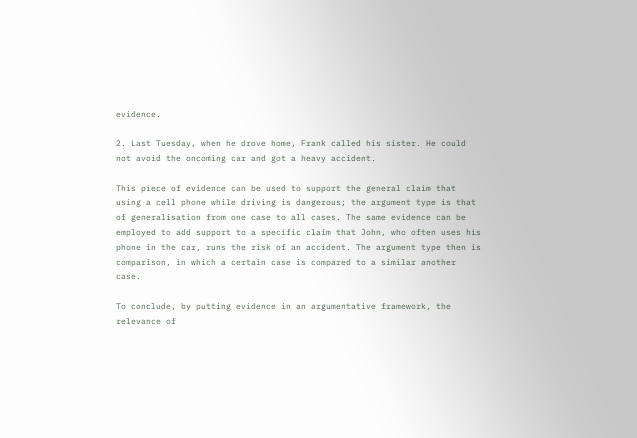evidence.

2. Last Tuesday, when he drove home, Frank called his sister. He could not avoid the oncoming car and got a heavy accident.

This piece of evidence can be used to support the general claim that using a cell phone while driving is dangerous; the argument type is that of generalisation from one case to all cases. The same evidence can be employed to add support to a specific claim that John, who often uses his phone in the car, runs the risk of an accident. The argument type then is comparison, in which a certain case is compared to a similar another case.

To conclude, by putting evidence in an argumentative framework, the relevance of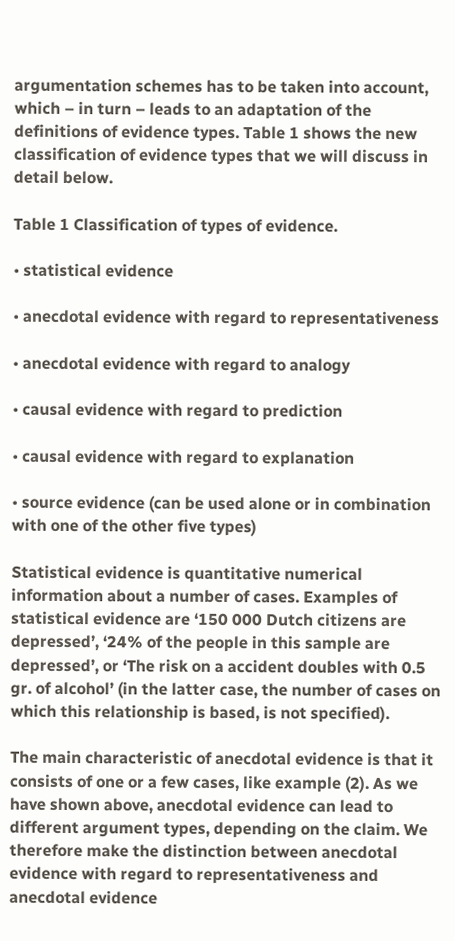argumentation schemes has to be taken into account, which – in turn – leads to an adaptation of the definitions of evidence types. Table 1 shows the new classification of evidence types that we will discuss in detail below.

Table 1 Classification of types of evidence.

• statistical evidence

• anecdotal evidence with regard to representativeness

• anecdotal evidence with regard to analogy

• causal evidence with regard to prediction

• causal evidence with regard to explanation

• source evidence (can be used alone or in combination with one of the other five types)

Statistical evidence is quantitative numerical information about a number of cases. Examples of statistical evidence are ‘150 000 Dutch citizens are depressed’, ‘24% of the people in this sample are depressed’, or ‘The risk on a accident doubles with 0.5 gr. of alcohol’ (in the latter case, the number of cases on which this relationship is based, is not specified).

The main characteristic of anecdotal evidence is that it consists of one or a few cases, like example (2). As we have shown above, anecdotal evidence can lead to different argument types, depending on the claim. We therefore make the distinction between anecdotal evidence with regard to representativeness and anecdotal evidence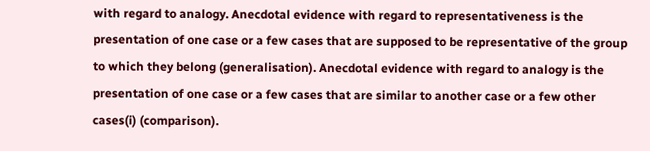with regard to analogy. Anecdotal evidence with regard to representativeness is the presentation of one case or a few cases that are supposed to be representative of the group to which they belong (generalisation). Anecdotal evidence with regard to analogy is the presentation of one case or a few cases that are similar to another case or a few other cases(i) (comparison).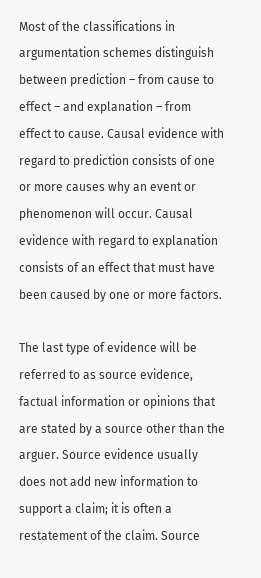Most of the classifications in argumentation schemes distinguish between prediction – from cause to effect – and explanation – from effect to cause. Causal evidence with regard to prediction consists of one or more causes why an event or phenomenon will occur. Causal evidence with regard to explanation consists of an effect that must have been caused by one or more factors.

The last type of evidence will be referred to as source evidence, factual information or opinions that are stated by a source other than the arguer. Source evidence usually does not add new information to support a claim; it is often a restatement of the claim. Source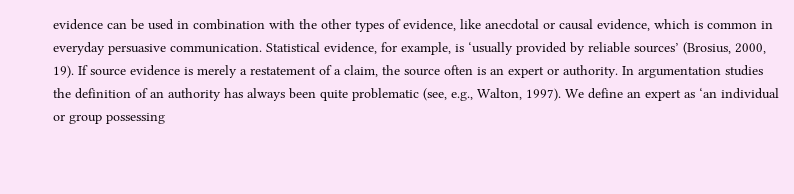evidence can be used in combination with the other types of evidence, like anecdotal or causal evidence, which is common in everyday persuasive communication. Statistical evidence, for example, is ‘usually provided by reliable sources’ (Brosius, 2000, 19). If source evidence is merely a restatement of a claim, the source often is an expert or authority. In argumentation studies the definition of an authority has always been quite problematic (see, e.g., Walton, 1997). We define an expert as ‘an individual or group possessing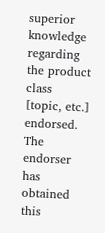superior knowledge regarding the product class [topic, etc.] endorsed. The endorser has obtained this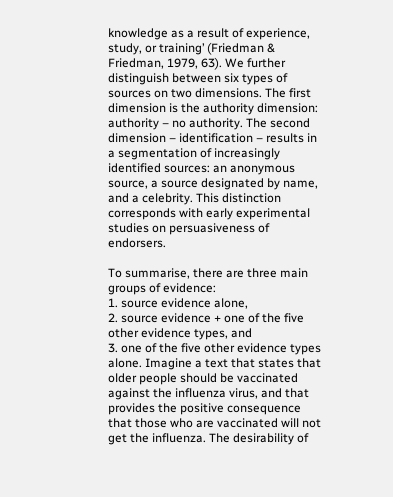knowledge as a result of experience, study, or training’ (Friedman & Friedman, 1979, 63). We further distinguish between six types of sources on two dimensions. The first dimension is the authority dimension: authority – no authority. The second dimension – identification – results in a segmentation of increasingly identified sources: an anonymous source, a source designated by name, and a celebrity. This distinction corresponds with early experimental studies on persuasiveness of endorsers.

To summarise, there are three main groups of evidence:
1. source evidence alone,
2. source evidence + one of the five other evidence types, and
3. one of the five other evidence types alone. Imagine a text that states that older people should be vaccinated against the influenza virus, and that provides the positive consequence that those who are vaccinated will not get the influenza. The desirability of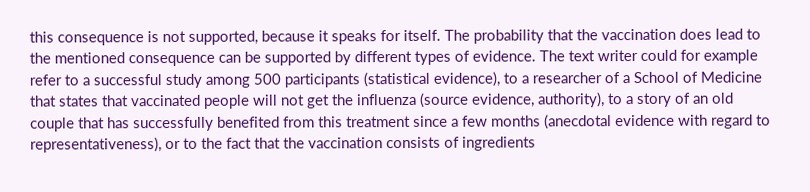this consequence is not supported, because it speaks for itself. The probability that the vaccination does lead to the mentioned consequence can be supported by different types of evidence. The text writer could for example refer to a successful study among 500 participants (statistical evidence), to a researcher of a School of Medicine that states that vaccinated people will not get the influenza (source evidence, authority), to a story of an old couple that has successfully benefited from this treatment since a few months (anecdotal evidence with regard to representativeness), or to the fact that the vaccination consists of ingredients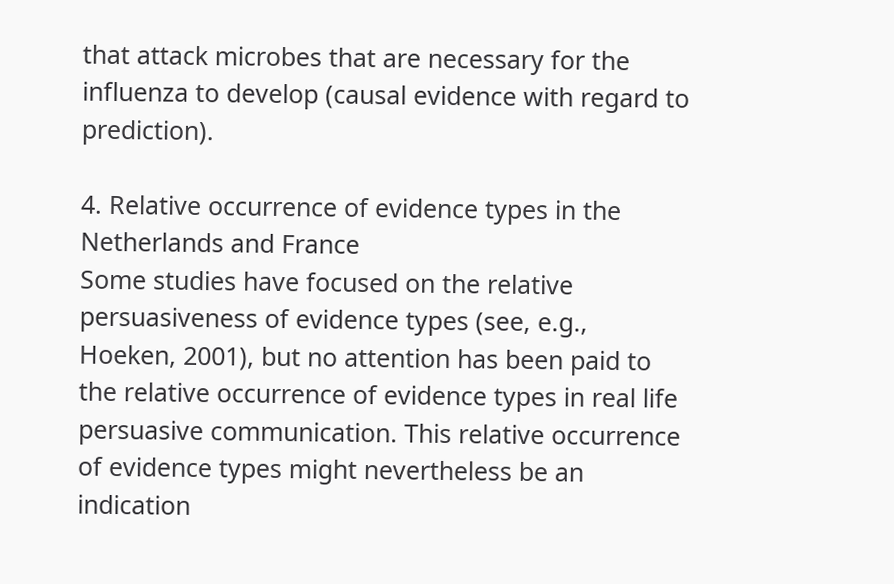that attack microbes that are necessary for the influenza to develop (causal evidence with regard to prediction).

4. Relative occurrence of evidence types in the Netherlands and France
Some studies have focused on the relative persuasiveness of evidence types (see, e.g., Hoeken, 2001), but no attention has been paid to the relative occurrence of evidence types in real life persuasive communication. This relative occurrence of evidence types might nevertheless be an indication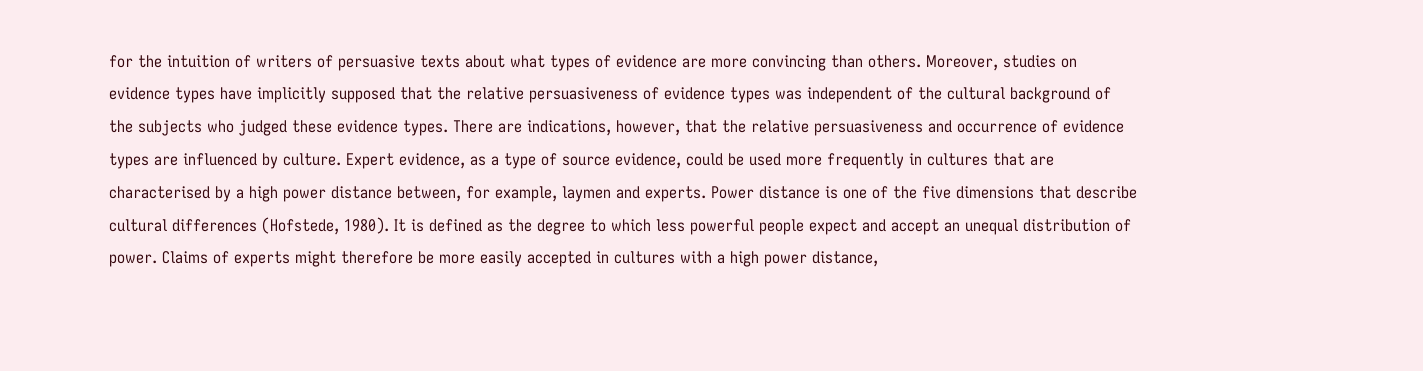for the intuition of writers of persuasive texts about what types of evidence are more convincing than others. Moreover, studies on evidence types have implicitly supposed that the relative persuasiveness of evidence types was independent of the cultural background of the subjects who judged these evidence types. There are indications, however, that the relative persuasiveness and occurrence of evidence types are influenced by culture. Expert evidence, as a type of source evidence, could be used more frequently in cultures that are characterised by a high power distance between, for example, laymen and experts. Power distance is one of the five dimensions that describe cultural differences (Hofstede, 1980). It is defined as the degree to which less powerful people expect and accept an unequal distribution of power. Claims of experts might therefore be more easily accepted in cultures with a high power distance,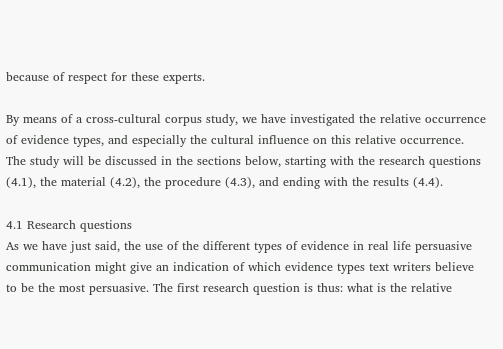because of respect for these experts.

By means of a cross-cultural corpus study, we have investigated the relative occurrence of evidence types, and especially the cultural influence on this relative occurrence. The study will be discussed in the sections below, starting with the research questions (4.1), the material (4.2), the procedure (4.3), and ending with the results (4.4).

4.1 Research questions
As we have just said, the use of the different types of evidence in real life persuasive communication might give an indication of which evidence types text writers believe to be the most persuasive. The first research question is thus: what is the relative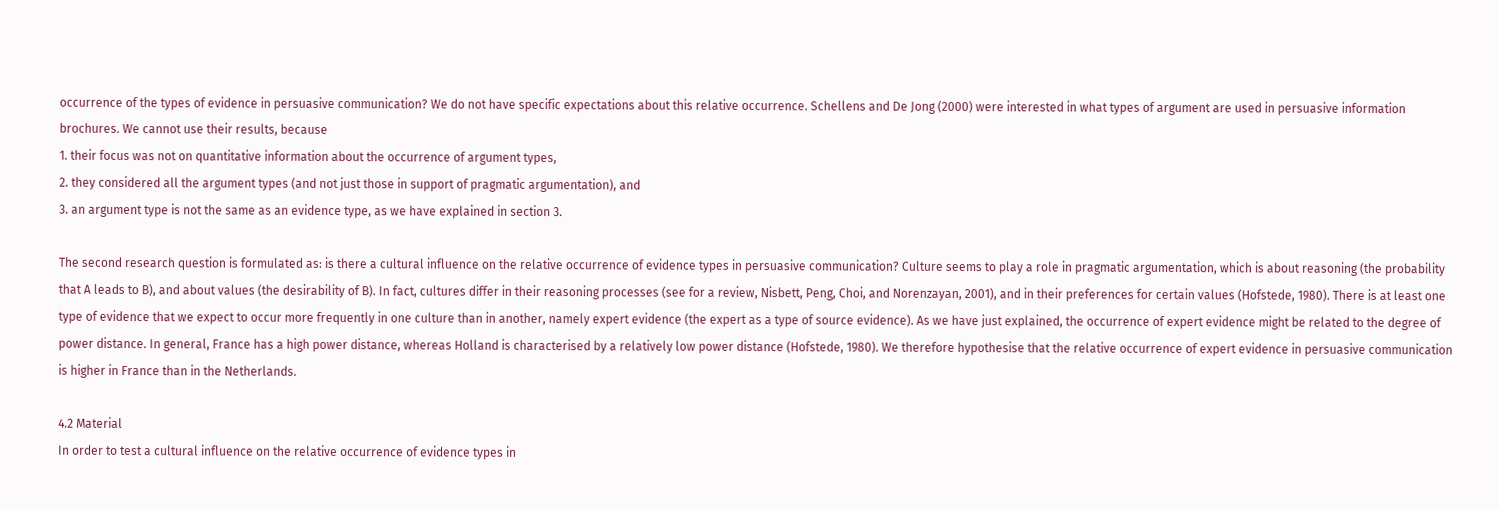occurrence of the types of evidence in persuasive communication? We do not have specific expectations about this relative occurrence. Schellens and De Jong (2000) were interested in what types of argument are used in persuasive information brochures. We cannot use their results, because
1. their focus was not on quantitative information about the occurrence of argument types,
2. they considered all the argument types (and not just those in support of pragmatic argumentation), and
3. an argument type is not the same as an evidence type, as we have explained in section 3.

The second research question is formulated as: is there a cultural influence on the relative occurrence of evidence types in persuasive communication? Culture seems to play a role in pragmatic argumentation, which is about reasoning (the probability that A leads to B), and about values (the desirability of B). In fact, cultures differ in their reasoning processes (see for a review, Nisbett, Peng, Choi, and Norenzayan, 2001), and in their preferences for certain values (Hofstede, 1980). There is at least one type of evidence that we expect to occur more frequently in one culture than in another, namely expert evidence (the expert as a type of source evidence). As we have just explained, the occurrence of expert evidence might be related to the degree of power distance. In general, France has a high power distance, whereas Holland is characterised by a relatively low power distance (Hofstede, 1980). We therefore hypothesise that the relative occurrence of expert evidence in persuasive communication is higher in France than in the Netherlands.

4.2 Material
In order to test a cultural influence on the relative occurrence of evidence types in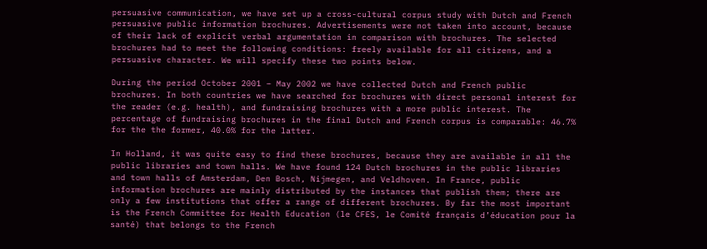persuasive communication, we have set up a cross-cultural corpus study with Dutch and French persuasive public information brochures. Advertisements were not taken into account, because of their lack of explicit verbal argumentation in comparison with brochures. The selected brochures had to meet the following conditions: freely available for all citizens, and a persuasive character. We will specify these two points below.

During the period October 2001 – May 2002 we have collected Dutch and French public brochures. In both countries we have searched for brochures with direct personal interest for the reader (e.g. health), and fundraising brochures with a more public interest. The percentage of fundraising brochures in the final Dutch and French corpus is comparable: 46.7% for the the former, 40.0% for the latter.

In Holland, it was quite easy to find these brochures, because they are available in all the public libraries and town halls. We have found 124 Dutch brochures in the public libraries and town halls of Amsterdam, Den Bosch, Nijmegen, and Veldhoven. In France, public information brochures are mainly distributed by the instances that publish them; there are only a few institutions that offer a range of different brochures. By far the most important is the French Committee for Health Education (le CFES, le Comité français d’éducation pour la santé) that belongs to the French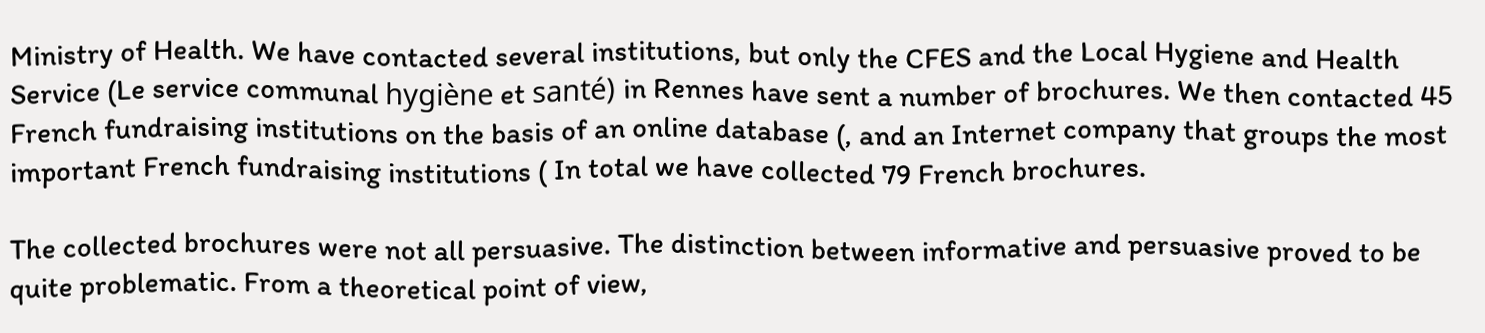Ministry of Health. We have contacted several institutions, but only the CFES and the Local Hygiene and Health Service (Le service communal hygiène et santé) in Rennes have sent a number of brochures. We then contacted 45 French fundraising institutions on the basis of an online database (, and an Internet company that groups the most important French fundraising institutions ( In total we have collected 79 French brochures.

The collected brochures were not all persuasive. The distinction between informative and persuasive proved to be quite problematic. From a theoretical point of view,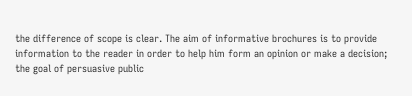the difference of scope is clear. The aim of informative brochures is to provide information to the reader in order to help him form an opinion or make a decision; the goal of persuasive public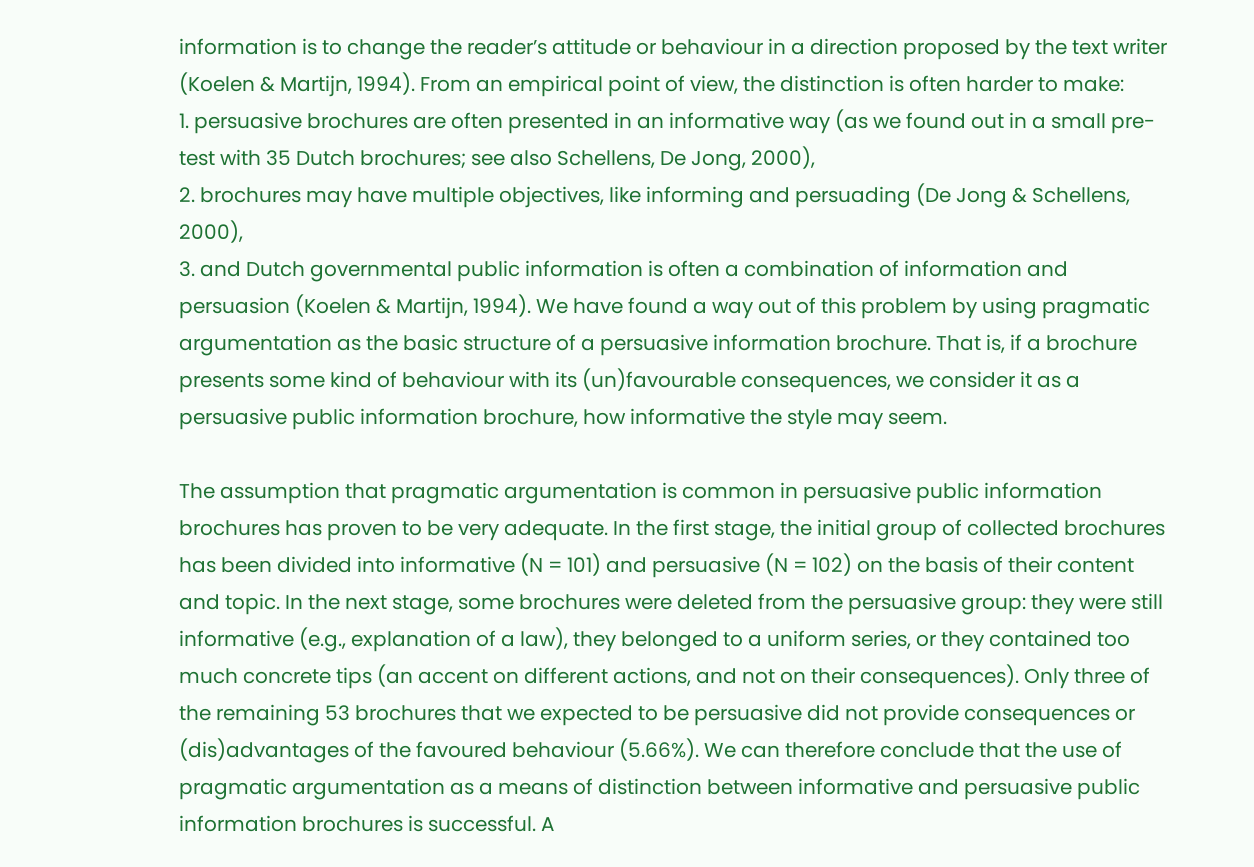information is to change the reader’s attitude or behaviour in a direction proposed by the text writer (Koelen & Martijn, 1994). From an empirical point of view, the distinction is often harder to make:
1. persuasive brochures are often presented in an informative way (as we found out in a small pre-test with 35 Dutch brochures; see also Schellens, De Jong, 2000),
2. brochures may have multiple objectives, like informing and persuading (De Jong & Schellens, 2000),
3. and Dutch governmental public information is often a combination of information and persuasion (Koelen & Martijn, 1994). We have found a way out of this problem by using pragmatic argumentation as the basic structure of a persuasive information brochure. That is, if a brochure presents some kind of behaviour with its (un)favourable consequences, we consider it as a persuasive public information brochure, how informative the style may seem.

The assumption that pragmatic argumentation is common in persuasive public information brochures has proven to be very adequate. In the first stage, the initial group of collected brochures has been divided into informative (N = 101) and persuasive (N = 102) on the basis of their content and topic. In the next stage, some brochures were deleted from the persuasive group: they were still informative (e.g., explanation of a law), they belonged to a uniform series, or they contained too much concrete tips (an accent on different actions, and not on their consequences). Only three of the remaining 53 brochures that we expected to be persuasive did not provide consequences or (dis)advantages of the favoured behaviour (5.66%). We can therefore conclude that the use of pragmatic argumentation as a means of distinction between informative and persuasive public information brochures is successful. A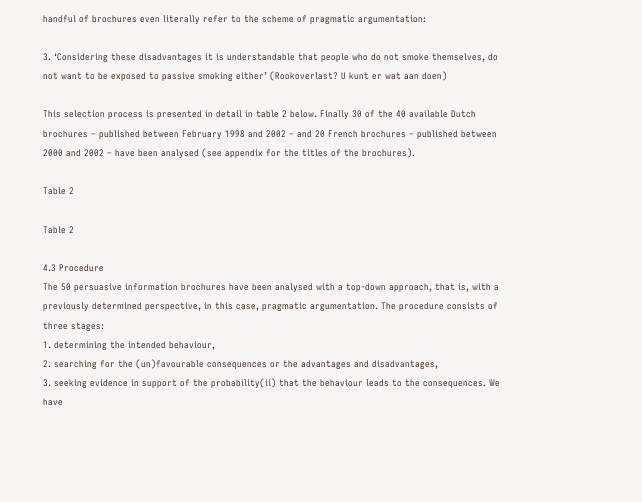handful of brochures even literally refer to the scheme of pragmatic argumentation:

3. ‘Considering these disadvantages it is understandable that people who do not smoke themselves, do not want to be exposed to passive smoking either’ (Rookoverlast? U kunt er wat aan doen)

This selection process is presented in detail in table 2 below. Finally 30 of the 40 available Dutch brochures – published between February 1998 and 2002 – and 20 French brochures – published between 2000 and 2002 – have been analysed (see appendix for the titles of the brochures).

Table 2

Table 2

4.3 Procedure
The 50 persuasive information brochures have been analysed with a top-down approach, that is, with a previously determined perspective, in this case, pragmatic argumentation. The procedure consists of three stages:
1. determining the intended behaviour,
2. searching for the (un)favourable consequences or the advantages and disadvantages,
3. seeking evidence in support of the probability(ii) that the behaviour leads to the consequences. We have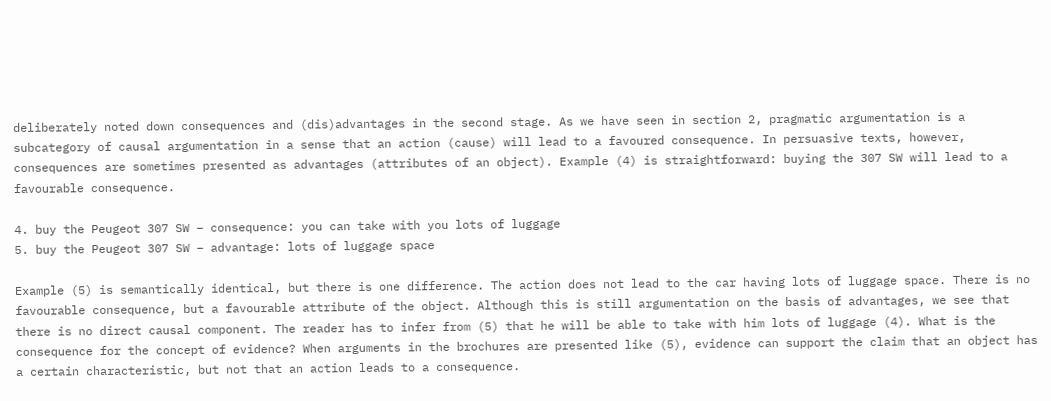deliberately noted down consequences and (dis)advantages in the second stage. As we have seen in section 2, pragmatic argumentation is a subcategory of causal argumentation in a sense that an action (cause) will lead to a favoured consequence. In persuasive texts, however, consequences are sometimes presented as advantages (attributes of an object). Example (4) is straightforward: buying the 307 SW will lead to a favourable consequence.

4. buy the Peugeot 307 SW – consequence: you can take with you lots of luggage
5. buy the Peugeot 307 SW – advantage: lots of luggage space

Example (5) is semantically identical, but there is one difference. The action does not lead to the car having lots of luggage space. There is no favourable consequence, but a favourable attribute of the object. Although this is still argumentation on the basis of advantages, we see that there is no direct causal component. The reader has to infer from (5) that he will be able to take with him lots of luggage (4). What is the consequence for the concept of evidence? When arguments in the brochures are presented like (5), evidence can support the claim that an object has a certain characteristic, but not that an action leads to a consequence.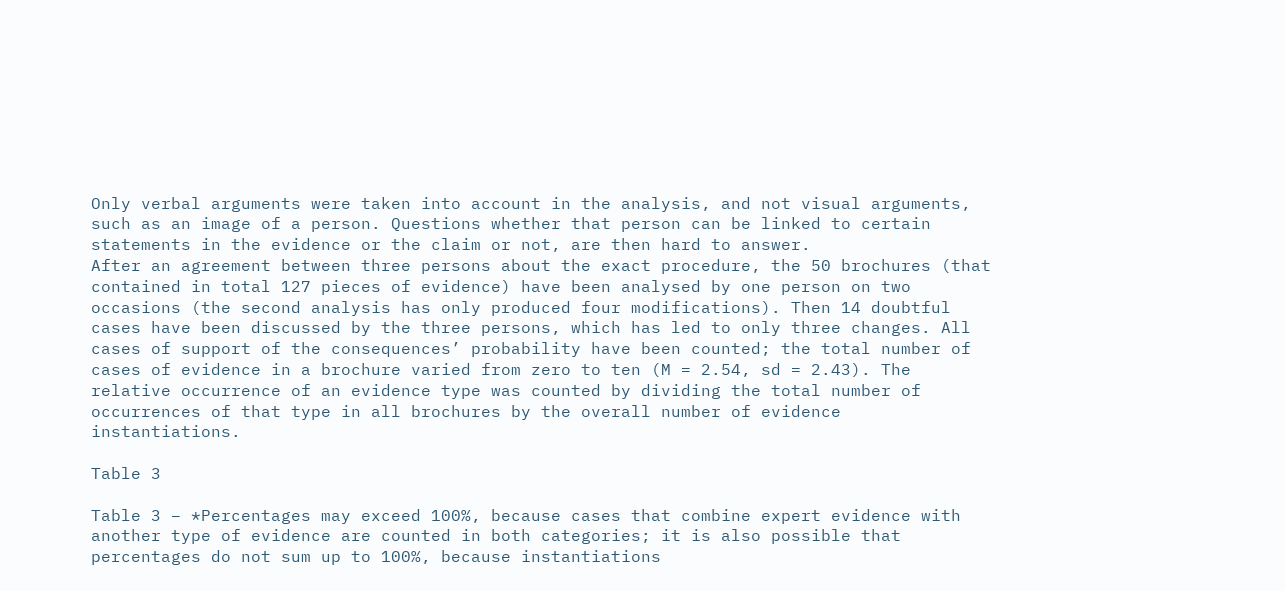Only verbal arguments were taken into account in the analysis, and not visual arguments, such as an image of a person. Questions whether that person can be linked to certain statements in the evidence or the claim or not, are then hard to answer.
After an agreement between three persons about the exact procedure, the 50 brochures (that contained in total 127 pieces of evidence) have been analysed by one person on two occasions (the second analysis has only produced four modifications). Then 14 doubtful cases have been discussed by the three persons, which has led to only three changes. All cases of support of the consequences’ probability have been counted; the total number of cases of evidence in a brochure varied from zero to ten (M = 2.54, sd = 2.43). The relative occurrence of an evidence type was counted by dividing the total number of occurrences of that type in all brochures by the overall number of evidence instantiations.

Table 3

Table 3 – *Percentages may exceed 100%, because cases that combine expert evidence with another type of evidence are counted in both categories; it is also possible that percentages do not sum up to 100%, because instantiations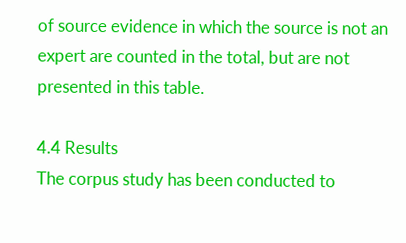of source evidence in which the source is not an expert are counted in the total, but are not presented in this table.

4.4 Results
The corpus study has been conducted to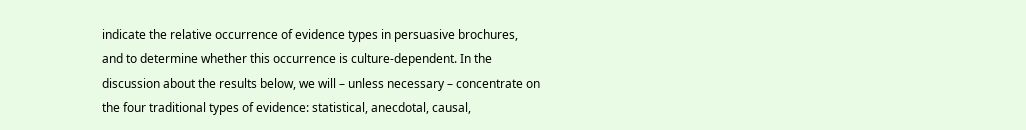indicate the relative occurrence of evidence types in persuasive brochures, and to determine whether this occurrence is culture-dependent. In the discussion about the results below, we will – unless necessary – concentrate on the four traditional types of evidence: statistical, anecdotal, causal,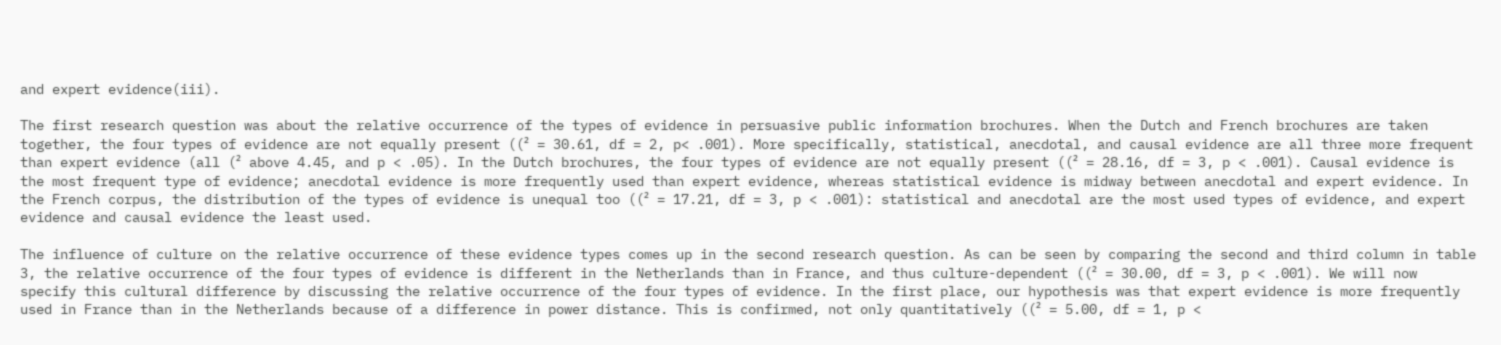and expert evidence(iii).

The first research question was about the relative occurrence of the types of evidence in persuasive public information brochures. When the Dutch and French brochures are taken together, the four types of evidence are not equally present ((² = 30.61, df = 2, p< .001). More specifically, statistical, anecdotal, and causal evidence are all three more frequent than expert evidence (all (² above 4.45, and p < .05). In the Dutch brochures, the four types of evidence are not equally present ((² = 28.16, df = 3, p < .001). Causal evidence is the most frequent type of evidence; anecdotal evidence is more frequently used than expert evidence, whereas statistical evidence is midway between anecdotal and expert evidence. In the French corpus, the distribution of the types of evidence is unequal too ((² = 17.21, df = 3, p < .001): statistical and anecdotal are the most used types of evidence, and expert evidence and causal evidence the least used.

The influence of culture on the relative occurrence of these evidence types comes up in the second research question. As can be seen by comparing the second and third column in table 3, the relative occurrence of the four types of evidence is different in the Netherlands than in France, and thus culture-dependent ((² = 30.00, df = 3, p < .001). We will now specify this cultural difference by discussing the relative occurrence of the four types of evidence. In the first place, our hypothesis was that expert evidence is more frequently used in France than in the Netherlands because of a difference in power distance. This is confirmed, not only quantitatively ((² = 5.00, df = 1, p <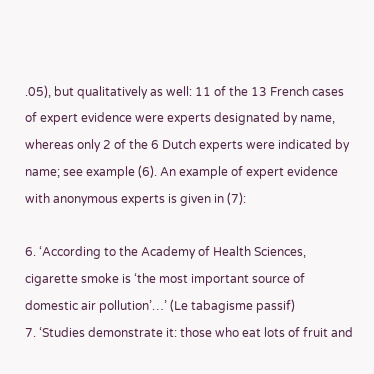.05), but qualitatively as well: 11 of the 13 French cases of expert evidence were experts designated by name, whereas only 2 of the 6 Dutch experts were indicated by name; see example (6). An example of expert evidence with anonymous experts is given in (7):

6. ‘According to the Academy of Health Sciences, cigarette smoke is ‘the most important source of domestic air pollution’…’ (Le tabagisme passif)
7. ‘Studies demonstrate it: those who eat lots of fruit and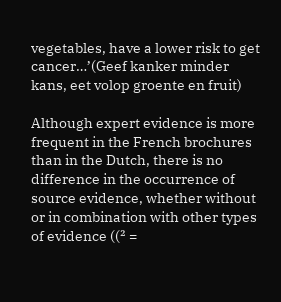vegetables, have a lower risk to get cancer…’(Geef kanker minder kans, eet volop groente en fruit)

Although expert evidence is more frequent in the French brochures than in the Dutch, there is no difference in the occurrence of source evidence, whether without or in combination with other types of evidence ((² =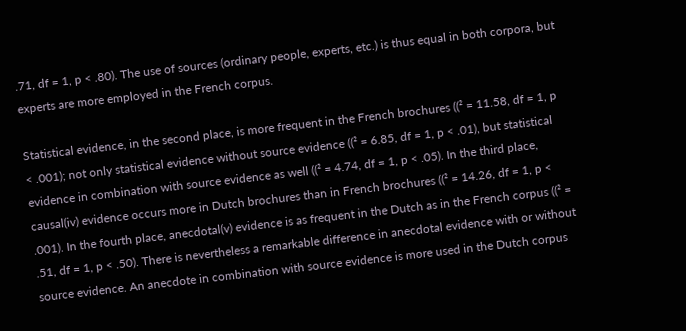.71, df = 1, p < .80). The use of sources (ordinary people, experts, etc.) is thus equal in both corpora, but experts are more employed in the French corpus.

Statistical evidence, in the second place, is more frequent in the French brochures ((² = 11.58, df = 1, p < .001); not only statistical evidence without source evidence ((² = 6.85, df = 1, p < .01), but statistical evidence in combination with source evidence as well ((² = 4.74, df = 1, p < .05). In the third place, causal(iv) evidence occurs more in Dutch brochures than in French brochures ((² = 14.26, df = 1, p < .001). In the fourth place, anecdotal(v) evidence is as frequent in the Dutch as in the French corpus ((² = .51, df = 1, p < .50). There is nevertheless a remarkable difference in anecdotal evidence with or without source evidence. An anecdote in combination with source evidence is more used in the Dutch corpus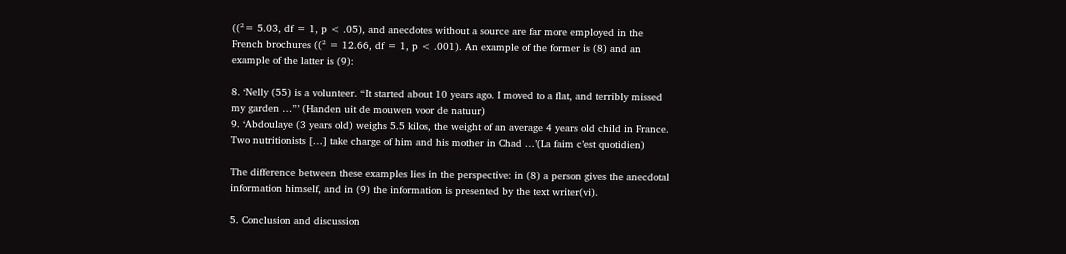((²= 5.03, df = 1, p < .05), and anecdotes without a source are far more employed in the French brochures ((² = 12.66, df = 1, p < .001). An example of the former is (8) and an example of the latter is (9):

8. ‘Nelly (55) is a volunteer. “It started about 10 years ago. I moved to a flat, and terribly missed my garden …”’ (Handen uit de mouwen voor de natuur)
9. ‘Abdoulaye (3 years old) weighs 5.5 kilos, the weight of an average 4 years old child in France. Two nutritionists […] take charge of him and his mother in Chad …’(La faim c’est quotidien)

The difference between these examples lies in the perspective: in (8) a person gives the anecdotal information himself, and in (9) the information is presented by the text writer(vi).

5. Conclusion and discussion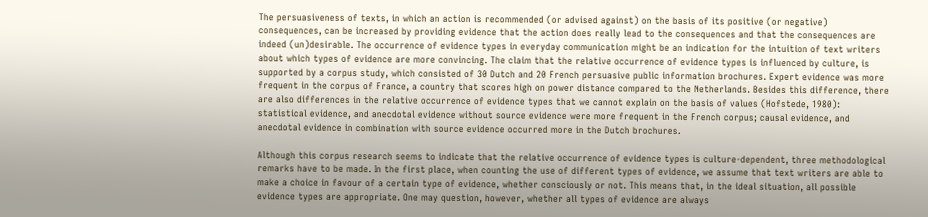The persuasiveness of texts, in which an action is recommended (or advised against) on the basis of its positive (or negative) consequences, can be increased by providing evidence that the action does really lead to the consequences and that the consequences are indeed (un)desirable. The occurrence of evidence types in everyday communication might be an indication for the intuition of text writers about which types of evidence are more convincing. The claim that the relative occurrence of evidence types is influenced by culture, is supported by a corpus study, which consisted of 30 Dutch and 20 French persuasive public information brochures. Expert evidence was more frequent in the corpus of France, a country that scores high on power distance compared to the Netherlands. Besides this difference, there are also differences in the relative occurrence of evidence types that we cannot explain on the basis of values (Hofstede, 1980): statistical evidence, and anecdotal evidence without source evidence were more frequent in the French corpus; causal evidence, and anecdotal evidence in combination with source evidence occurred more in the Dutch brochures.

Although this corpus research seems to indicate that the relative occurrence of evidence types is culture-dependent, three methodological remarks have to be made. In the first place, when counting the use of different types of evidence, we assume that text writers are able to make a choice in favour of a certain type of evidence, whether consciously or not. This means that, in the ideal situation, all possible evidence types are appropriate. One may question, however, whether all types of evidence are always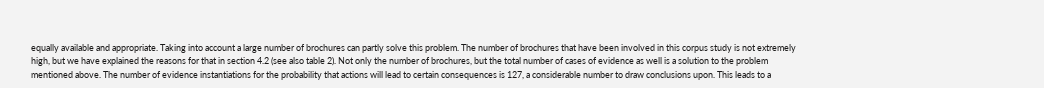equally available and appropriate. Taking into account a large number of brochures can partly solve this problem. The number of brochures that have been involved in this corpus study is not extremely high, but we have explained the reasons for that in section 4.2 (see also table 2). Not only the number of brochures, but the total number of cases of evidence as well is a solution to the problem mentioned above. The number of evidence instantiations for the probability that actions will lead to certain consequences is 127, a considerable number to draw conclusions upon. This leads to a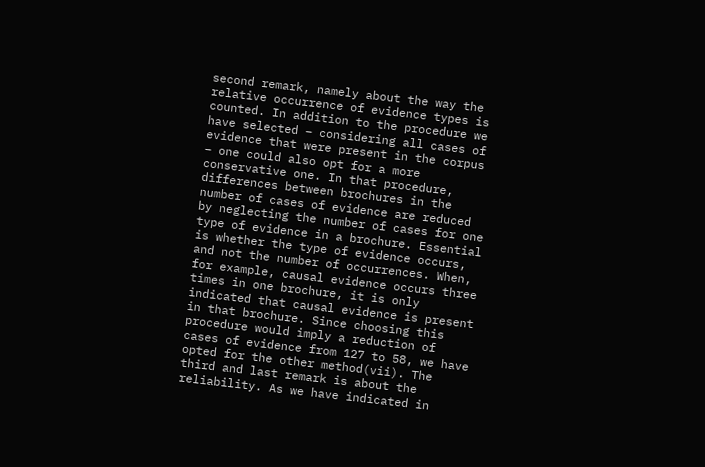second remark, namely about the way the relative occurrence of evidence types is counted. In addition to the procedure we have selected – considering all cases of evidence that were present in the corpus – one could also opt for a more conservative one. In that procedure, differences between brochures in the number of cases of evidence are reduced by neglecting the number of cases for one type of evidence in a brochure. Essential is whether the type of evidence occurs, and not the number of occurrences. When, for example, causal evidence occurs three times in one brochure, it is only indicated that causal evidence is present in that brochure. Since choosing this procedure would imply a reduction of cases of evidence from 127 to 58, we have opted for the other method(vii). The third and last remark is about the reliability. As we have indicated in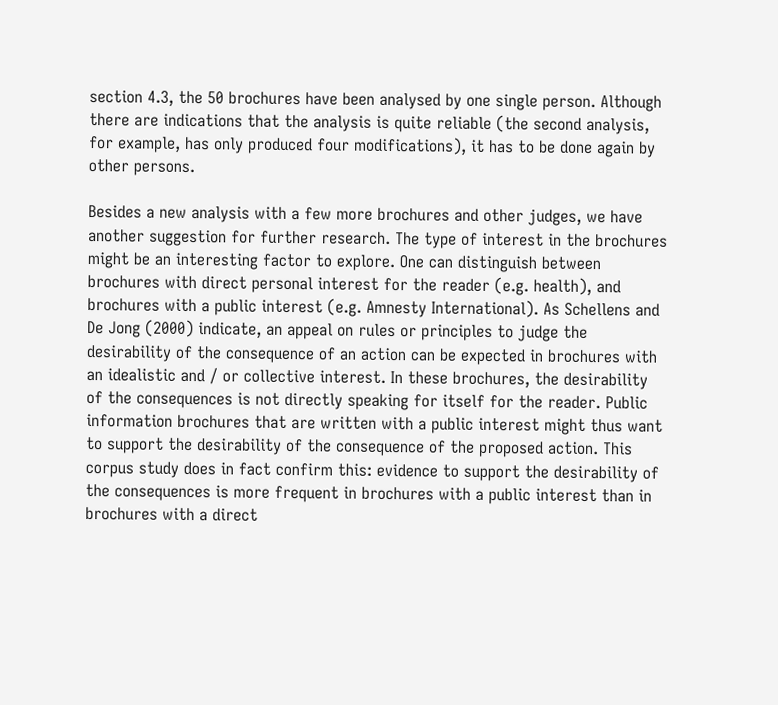section 4.3, the 50 brochures have been analysed by one single person. Although there are indications that the analysis is quite reliable (the second analysis, for example, has only produced four modifications), it has to be done again by other persons.

Besides a new analysis with a few more brochures and other judges, we have another suggestion for further research. The type of interest in the brochures might be an interesting factor to explore. One can distinguish between brochures with direct personal interest for the reader (e.g. health), and brochures with a public interest (e.g. Amnesty International). As Schellens and De Jong (2000) indicate, an appeal on rules or principles to judge the desirability of the consequence of an action can be expected in brochures with an idealistic and / or collective interest. In these brochures, the desirability of the consequences is not directly speaking for itself for the reader. Public information brochures that are written with a public interest might thus want to support the desirability of the consequence of the proposed action. This corpus study does in fact confirm this: evidence to support the desirability of the consequences is more frequent in brochures with a public interest than in brochures with a direct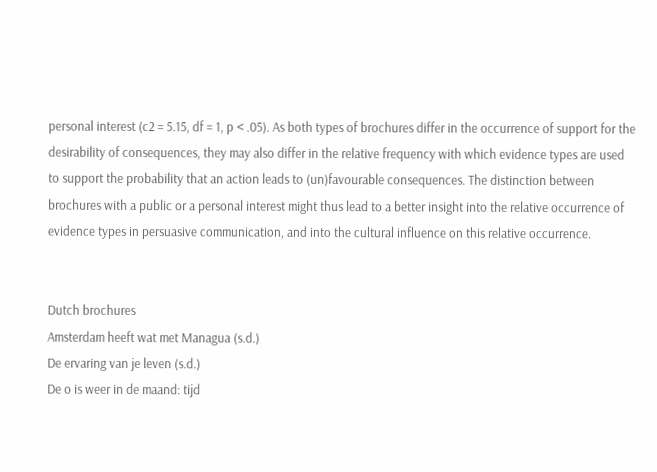personal interest (c2 = 5.15, df = 1, p < .05). As both types of brochures differ in the occurrence of support for the desirability of consequences, they may also differ in the relative frequency with which evidence types are used to support the probability that an action leads to (un)favourable consequences. The distinction between brochures with a public or a personal interest might thus lead to a better insight into the relative occurrence of evidence types in persuasive communication, and into the cultural influence on this relative occurrence.


Dutch brochures
Amsterdam heeft wat met Managua (s.d.)
De ervaring van je leven (s.d.)
De o is weer in de maand: tijd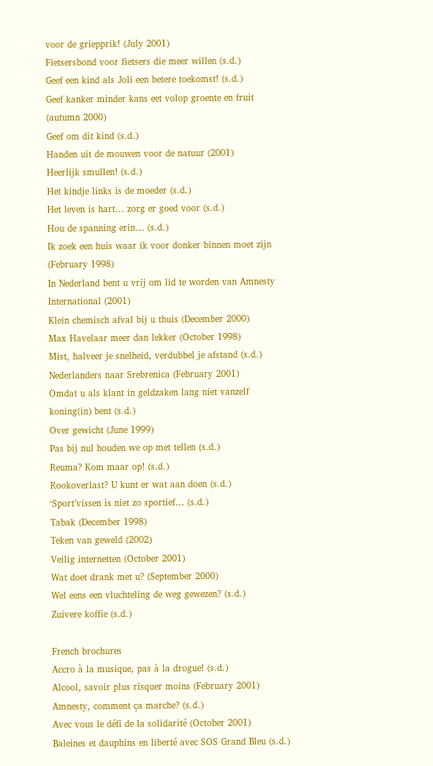voor de griepprik! (July 2001)
Fietsersbond voor fietsers die meer willen (s.d.)
Geef een kind als Joli een betere toekomst! (s.d.)
Geef kanker minder kans eet volop groente en fruit (autumn 2000)
Geef om dit kind (s.d.)
Handen uit de mouwen voor de natuur (2001)
Heerlijk smullen! (s.d.)
Het kindje links is de moeder (s.d.)
Het leven is hart… zorg er goed voor (s.d.)
Hou de spanning erin… (s.d.)
Ik zoek een huis waar ik voor donker binnen moet zijn (February 1998)
In Nederland bent u vrij om lid te worden van Amnesty International (2001)
Klein chemisch afval bij u thuis (December 2000)
Max Havelaar meer dan lekker (October 1998)
Mist, halveer je snelheid, verdubbel je afstand (s.d.)
Nederlanders naar Srebrenica (February 2001)
Omdat u als klant in geldzaken lang niet vanzelf koning(in) bent (s.d.)
Over gewicht (June 1999)
Pas bij nul houden we op met tellen (s.d.)
Reuma? Kom maar op! (s.d.)
Rookoverlast? U kunt er wat aan doen (s.d.)
‘Sport’vissen is niet zo sportief… (s.d.)
Tabak (December 1998)
Teken van geweld (2002)
Veilig internetten (October 2001)
Wat doet drank met u? (September 2000)
Wel eens een vluchteling de weg gewezen? (s.d.)
Zuivere koffie (s.d.)

French brochures
Accro à la musique, pas à la drogue! (s.d.)
Alcool, savoir plus risquer moins (February 2001)
Amnesty, comment ça marche? (s.d.)
Avec vous le défi de la solidarité (October 2001)
Baleines et dauphins en liberté avec SOS Grand Bleu (s.d.)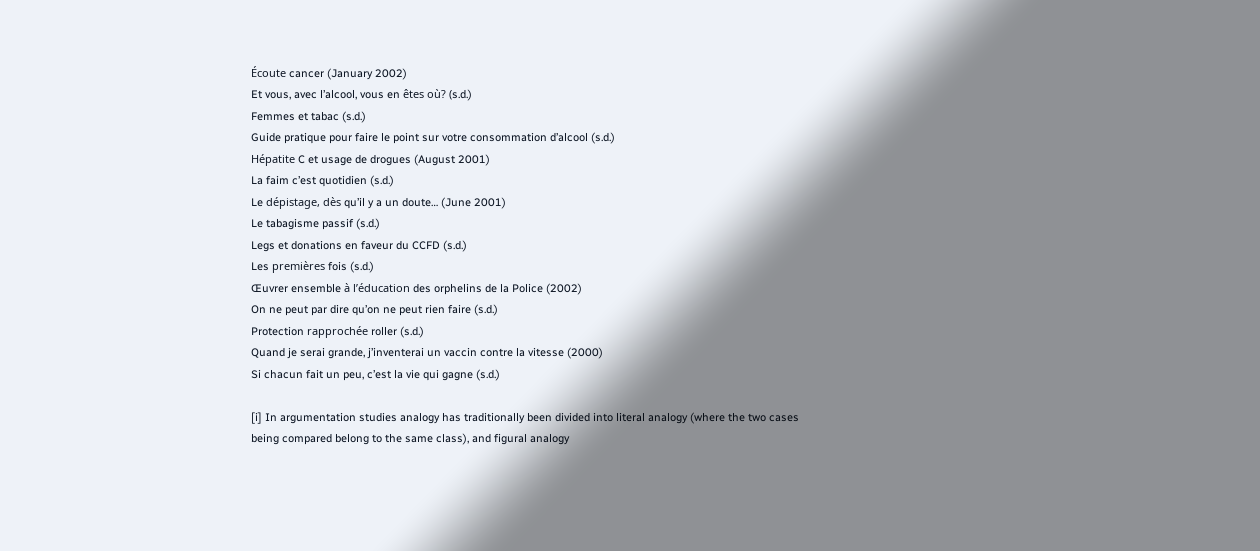Écoute cancer (January 2002)
Et vous, avec l’alcool, vous en êtes où? (s.d.)
Femmes et tabac (s.d.)
Guide pratique pour faire le point sur votre consommation d’alcool (s.d.)
Hépatite C et usage de drogues (August 2001)
La faim c’est quotidien (s.d.)
Le dépistage, dès qu’il y a un doute… (June 2001)
Le tabagisme passif (s.d.)
Legs et donations en faveur du CCFD (s.d.)
Les premières fois (s.d.)
Œuvrer ensemble à l’éducation des orphelins de la Police (2002)
On ne peut par dire qu’on ne peut rien faire (s.d.)
Protection rapprochée roller (s.d.)
Quand je serai grande, j’inventerai un vaccin contre la vitesse (2000)
Si chacun fait un peu, c’est la vie qui gagne (s.d.)

[i] In argumentation studies analogy has traditionally been divided into literal analogy (where the two cases being compared belong to the same class), and figural analogy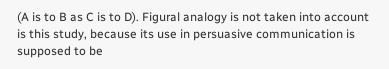(A is to B as C is to D). Figural analogy is not taken into account is this study, because its use in persuasive communication is supposed to be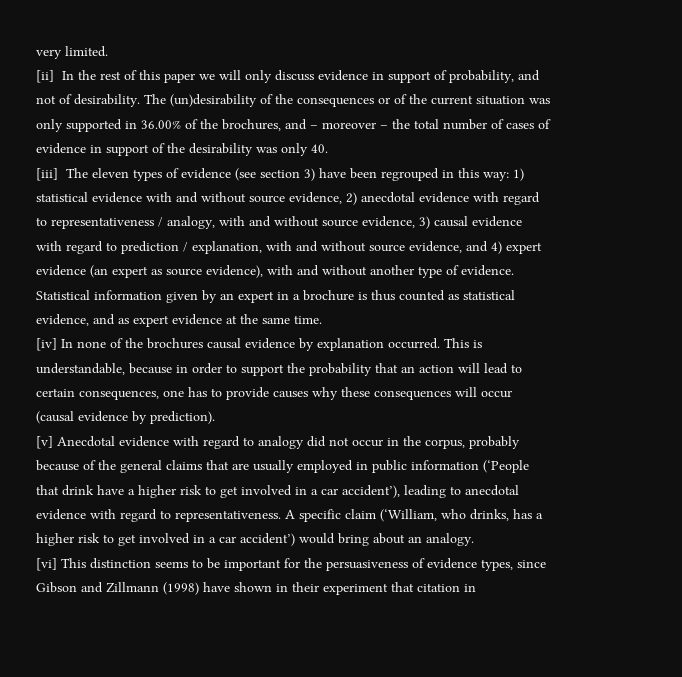very limited.
[ii]  In the rest of this paper we will only discuss evidence in support of probability, and not of desirability. The (un)desirability of the consequences or of the current situation was only supported in 36.00% of the brochures, and – moreover – the total number of cases of evidence in support of the desirability was only 40.
[iii]  The eleven types of evidence (see section 3) have been regrouped in this way: 1) statistical evidence with and without source evidence, 2) anecdotal evidence with regard to representativeness / analogy, with and without source evidence, 3) causal evidence with regard to prediction / explanation, with and without source evidence, and 4) expert evidence (an expert as source evidence), with and without another type of evidence. Statistical information given by an expert in a brochure is thus counted as statistical evidence, and as expert evidence at the same time.
[iv] In none of the brochures causal evidence by explanation occurred. This is understandable, because in order to support the probability that an action will lead to certain consequences, one has to provide causes why these consequences will occur (causal evidence by prediction).
[v] Anecdotal evidence with regard to analogy did not occur in the corpus, probably because of the general claims that are usually employed in public information (‘People that drink have a higher risk to get involved in a car accident’), leading to anecdotal evidence with regard to representativeness. A specific claim (‘William, who drinks, has a higher risk to get involved in a car accident’) would bring about an analogy.
[vi] This distinction seems to be important for the persuasiveness of evidence types, since Gibson and Zillmann (1998) have shown in their experiment that citation in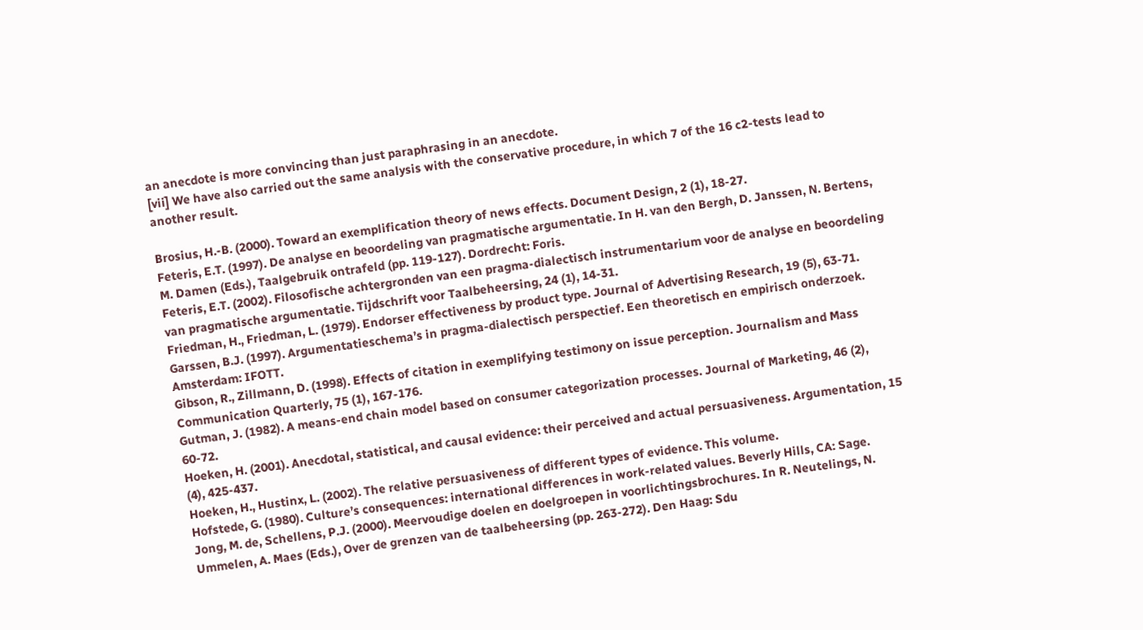an anecdote is more convincing than just paraphrasing in an anecdote.
[vii] We have also carried out the same analysis with the conservative procedure, in which 7 of the 16 c2-tests lead to another result.

Brosius, H.-B. (2000). Toward an exemplification theory of news effects. Document Design, 2 (1), 18-27.
Feteris, E.T. (1997). De analyse en beoordeling van pragmatische argumentatie. In H. van den Bergh, D. Janssen, N. Bertens, M. Damen (Eds.), Taalgebruik ontrafeld (pp. 119-127). Dordrecht: Foris.
Feteris, E.T. (2002). Filosofische achtergronden van een pragma-dialectisch instrumentarium voor de analyse en beoordeling van pragmatische argumentatie. Tijdschrift voor Taalbeheersing, 24 (1), 14-31.
Friedman, H., Friedman, L. (1979). Endorser effectiveness by product type. Journal of Advertising Research, 19 (5), 63-71.
Garssen, B.J. (1997). Argumentatieschema’s in pragma-dialectisch perspectief. Een theoretisch en empirisch onderzoek. Amsterdam: IFOTT.
Gibson, R., Zillmann, D. (1998). Effects of citation in exemplifying testimony on issue perception. Journalism and Mass Communication Quarterly, 75 (1), 167-176.
Gutman, J. (1982). A means-end chain model based on consumer categorization processes. Journal of Marketing, 46 (2), 60-72.
Hoeken, H. (2001). Anecdotal, statistical, and causal evidence: their perceived and actual persuasiveness. Argumentation, 15 (4), 425-437.
Hoeken, H., Hustinx, L. (2002). The relative persuasiveness of different types of evidence. This volume.
Hofstede, G. (1980). Culture’s consequences: international differences in work-related values. Beverly Hills, CA: Sage.
Jong, M. de, Schellens, P.J. (2000). Meervoudige doelen en doelgroepen in voorlichtingsbrochures. In R. Neutelings, N. Ummelen, A. Maes (Eds.), Over de grenzen van de taalbeheersing (pp. 263-272). Den Haag: Sdu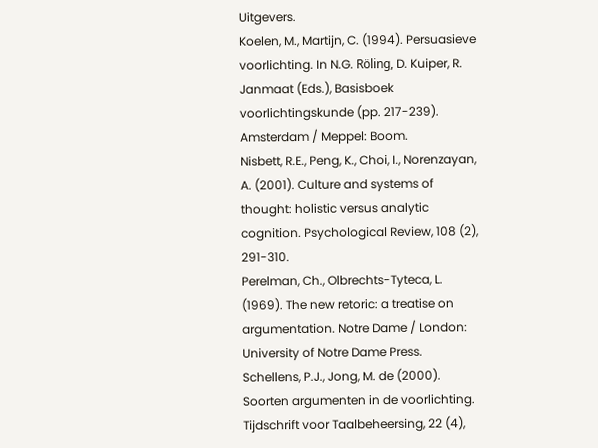Uitgevers.
Koelen, M., Martijn, C. (1994). Persuasieve voorlichting. In N.G. Röling, D. Kuiper, R. Janmaat (Eds.), Basisboek voorlichtingskunde (pp. 217-239). Amsterdam / Meppel: Boom.
Nisbett, R.E., Peng, K., Choi, I., Norenzayan, A. (2001). Culture and systems of thought: holistic versus analytic cognition. Psychological Review, 108 (2), 291-310.
Perelman, Ch., Olbrechts-Tyteca, L. (1969). The new retoric: a treatise on argumentation. Notre Dame / London: University of Notre Dame Press.
Schellens, P.J., Jong, M. de (2000). Soorten argumenten in de voorlichting. Tijdschrift voor Taalbeheersing, 22 (4),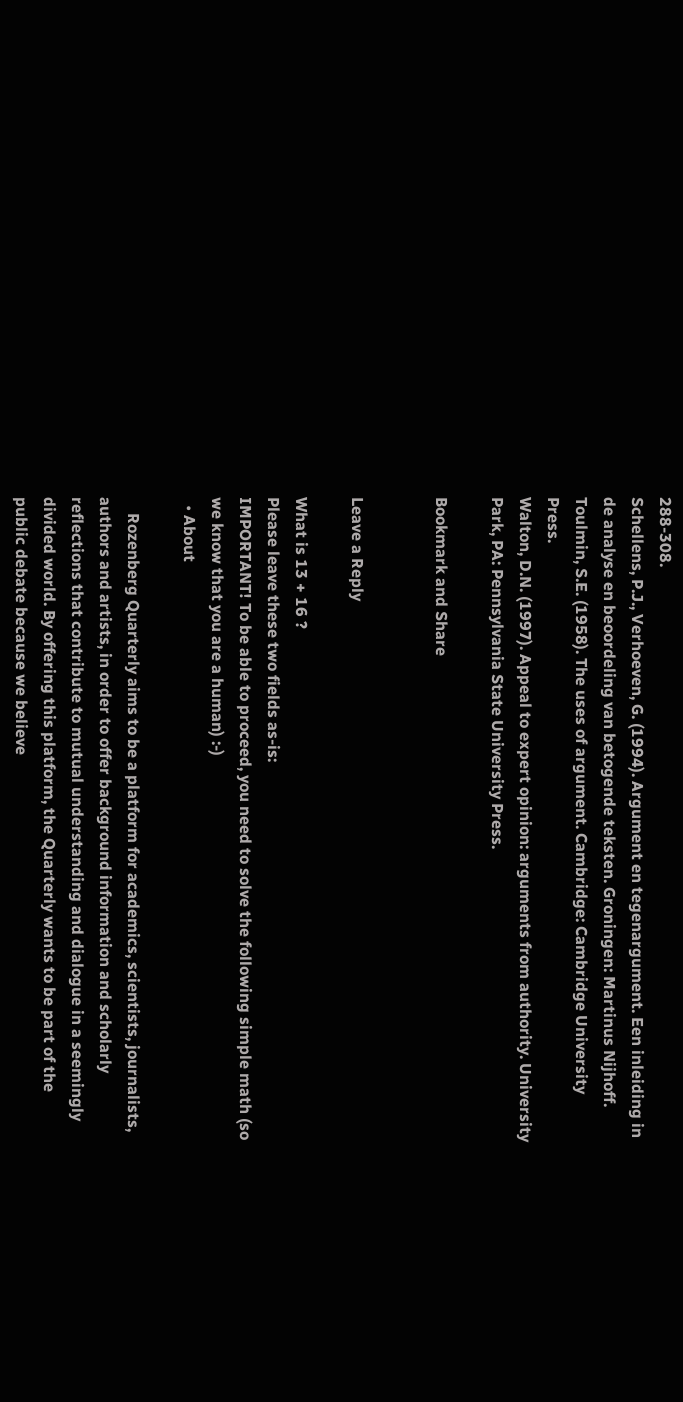288-308.
Schellens, P.J., Verhoeven, G. (1994). Argument en tegenargument. Een inleiding in de analyse en beoordeling van betogende teksten. Groningen: Martinus Nijhoff.
Toulmin, S.E. (1958). The uses of argument. Cambridge: Cambridge University Press.
Walton, D.N. (1997). Appeal to expert opinion: arguments from authority. University Park, PA: Pennsylvania State University Press.

Bookmark and Share


Leave a Reply

What is 13 + 16 ?
Please leave these two fields as-is:
IMPORTANT! To be able to proceed, you need to solve the following simple math (so we know that you are a human) :-)
  • About

    Rozenberg Quarterly aims to be a platform for academics, scientists, journalists, authors and artists, in order to offer background information and scholarly reflections that contribute to mutual understanding and dialogue in a seemingly divided world. By offering this platform, the Quarterly wants to be part of the public debate because we believe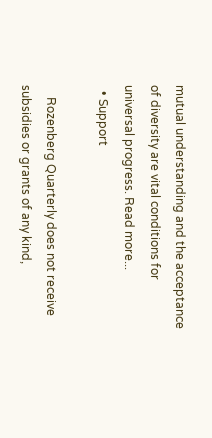mutual understanding and the acceptance of diversity are vital conditions for universal progress. Read more...
  • Support

    Rozenberg Quarterly does not receive subsidies or grants of any kind,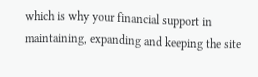which is why your financial support in maintaining, expanding and keeping the site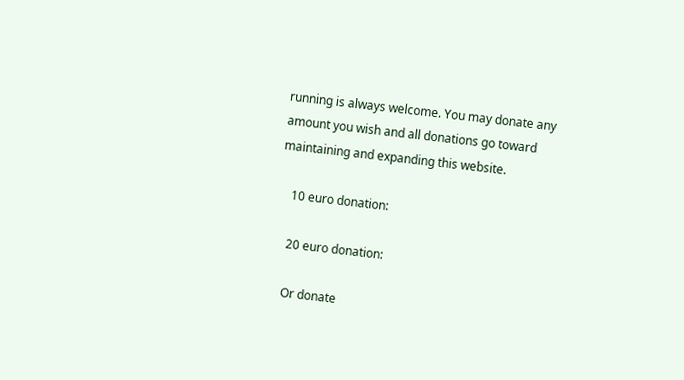running is always welcome. You may donate any amount you wish and all donations go toward maintaining and expanding this website.

    10 euro donation:

    20 euro donation:

    Or donate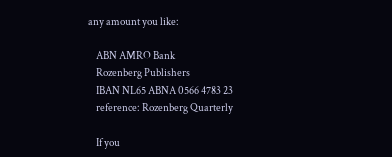any amount you like:

    ABN AMRO Bank
    Rozenberg Publishers
    IBAN NL65 ABNA 0566 4783 23
    reference: Rozenberg Quarterly

    If you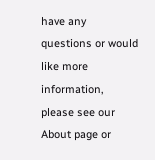have any questions or would like more information, please see our About page or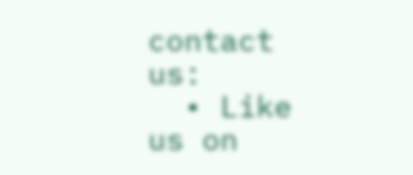contact us:
  • Like us on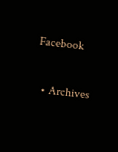Facebook

  • Archives